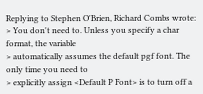Replying to Stephen O'Brien, Richard Combs wrote:
> You don't need to. Unless you specify a char format, the variable
> automatically assumes the default pgf font. The only time you need to
> explicitly assign <Default P Font> is to turn off a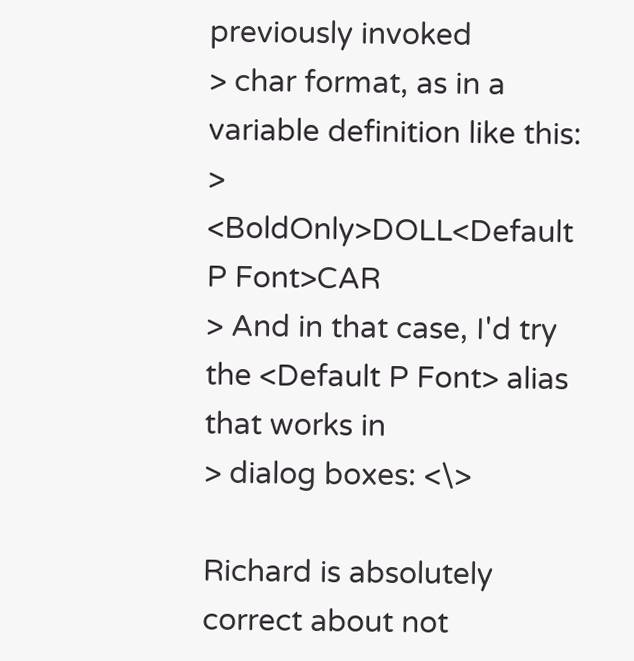previously invoked
> char format, as in a variable definition like this:
> <BoldOnly>DOLL<Default P Font>CAR
> And in that case, I'd try the <Default P Font> alias that works in
> dialog boxes: <\>

Richard is absolutely correct about not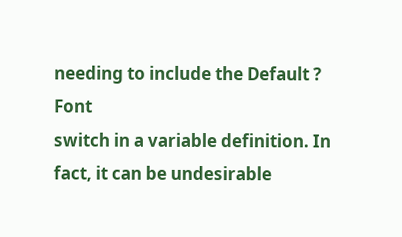needing to include the Default ? Font
switch in a variable definition. In fact, it can be undesirable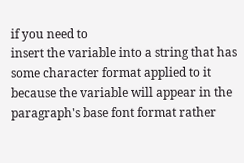if you need to
insert the variable into a string that has some character format applied to it
because the variable will appear in the paragraph's base font format rather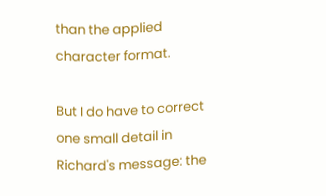than the applied character format.

But I do have to correct one small detail in Richard's message: the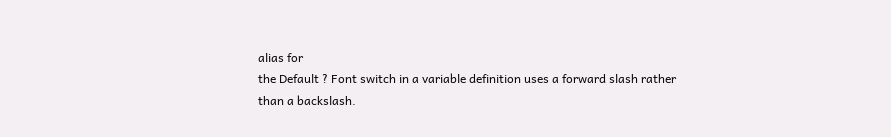alias for
the Default ? Font switch in a variable definition uses a forward slash rather
than a backslash.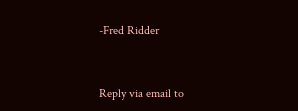-Fred Ridder


Reply via email to